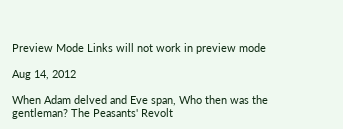Preview Mode Links will not work in preview mode

Aug 14, 2012

When Adam delved and Eve span, Who then was the gentleman? The Peasants' Revolt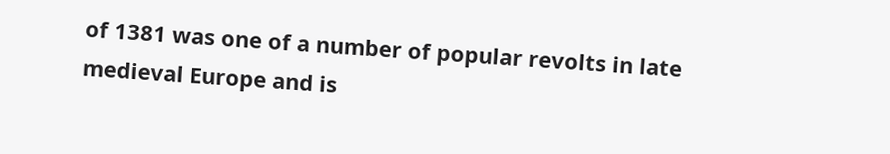of 1381 was one of a number of popular revolts in late medieval Europe and is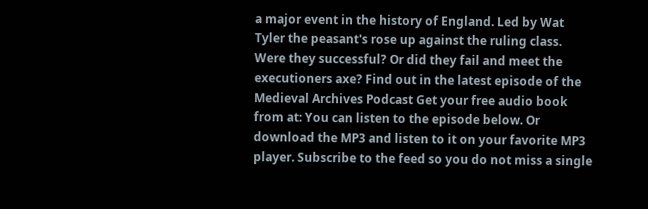a major event in the history of England. Led by Wat Tyler the peasant's rose up against the ruling class. Were they successful? Or did they fail and meet the executioners axe? Find out in the latest episode of the Medieval Archives Podcast Get your free audio book from at: You can listen to the episode below. Or download the MP3 and listen to it on your favorite MP3 player. Subscribe to the feed so you do not miss a single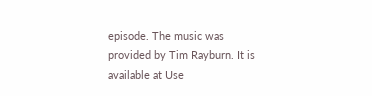episode. The music was provided by Tim Rayburn. It is available at Use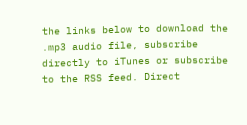the links below to download the .mp3 audio file, subscribe directly to iTunes or subscribe to the RSS feed. Direct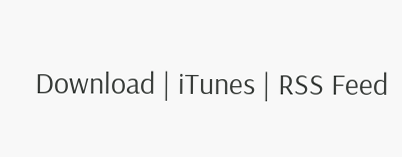Download | iTunes | RSS Feed